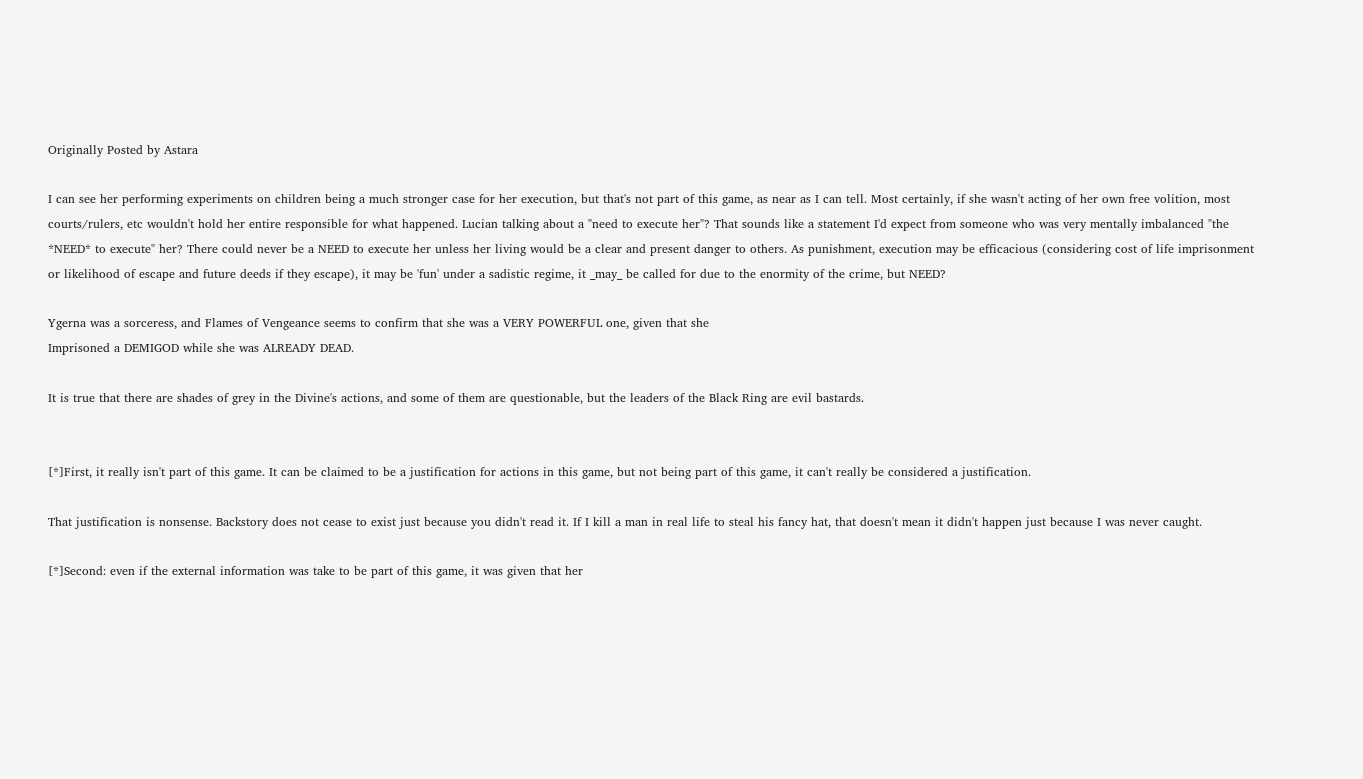Originally Posted by Astara

I can see her performing experiments on children being a much stronger case for her execution, but that's not part of this game, as near as I can tell. Most certainly, if she wasn't acting of her own free volition, most courts/rulers, etc wouldn't hold her entire responsible for what happened. Lucian talking about a "need to execute her"? That sounds like a statement I'd expect from someone who was very mentally imbalanced "the *NEED* to execute" her? There could never be a NEED to execute her unless her living would be a clear and present danger to others. As punishment, execution may be efficacious (considering cost of life imprisonment or likelihood of escape and future deeds if they escape), it may be 'fun' under a sadistic regime, it _may_ be called for due to the enormity of the crime, but NEED?

Ygerna was a sorceress, and Flames of Vengeance seems to confirm that she was a VERY POWERFUL one, given that she
Imprisoned a DEMIGOD while she was ALREADY DEAD.

It is true that there are shades of grey in the Divine's actions, and some of them are questionable, but the leaders of the Black Ring are evil bastards.


[*]First, it really isn't part of this game. It can be claimed to be a justification for actions in this game, but not being part of this game, it can't really be considered a justification.

That justification is nonsense. Backstory does not cease to exist just because you didn't read it. If I kill a man in real life to steal his fancy hat, that doesn't mean it didn't happen just because I was never caught.

[*]Second: even if the external information was take to be part of this game, it was given that her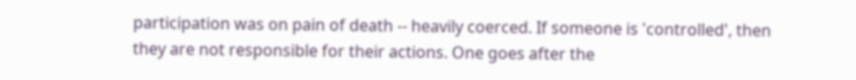participation was on pain of death -- heavily coerced. If someone is 'controlled', then they are not responsible for their actions. One goes after the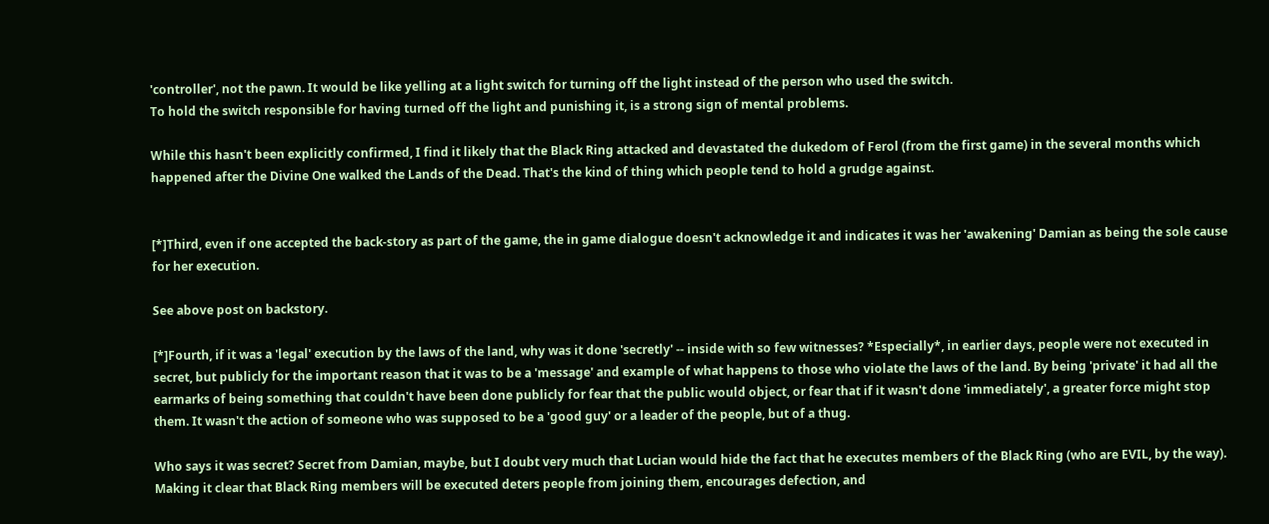'controller', not the pawn. It would be like yelling at a light switch for turning off the light instead of the person who used the switch.
To hold the switch responsible for having turned off the light and punishing it, is a strong sign of mental problems.

While this hasn't been explicitly confirmed, I find it likely that the Black Ring attacked and devastated the dukedom of Ferol (from the first game) in the several months which happened after the Divine One walked the Lands of the Dead. That's the kind of thing which people tend to hold a grudge against.


[*]Third, even if one accepted the back-story as part of the game, the in game dialogue doesn't acknowledge it and indicates it was her 'awakening' Damian as being the sole cause for her execution.

See above post on backstory.

[*]Fourth, if it was a 'legal' execution by the laws of the land, why was it done 'secretly' -- inside with so few witnesses? *Especially*, in earlier days, people were not executed in secret, but publicly for the important reason that it was to be a 'message' and example of what happens to those who violate the laws of the land. By being 'private' it had all the earmarks of being something that couldn't have been done publicly for fear that the public would object, or fear that if it wasn't done 'immediately', a greater force might stop them. It wasn't the action of someone who was supposed to be a 'good guy' or a leader of the people, but of a thug.

Who says it was secret? Secret from Damian, maybe, but I doubt very much that Lucian would hide the fact that he executes members of the Black Ring (who are EVIL, by the way). Making it clear that Black Ring members will be executed deters people from joining them, encourages defection, and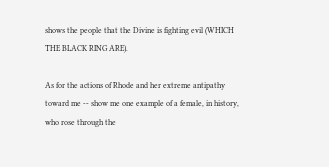shows the people that the Divine is fighting evil (WHICH THE BLACK RING ARE).

As for the actions of Rhode and her extreme antipathy toward me -- show me one example of a female, in history, who rose through the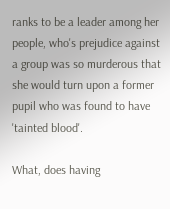ranks to be a leader among her people, who's prejudice against a group was so murderous that she would turn upon a former pupil who was found to have 'tainted blood'.

What, does having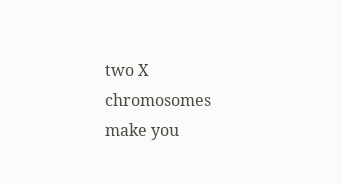two X chromosomes make you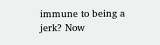immune to being a jerk? Now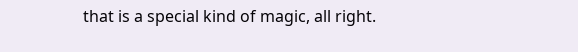that is a special kind of magic, all right.